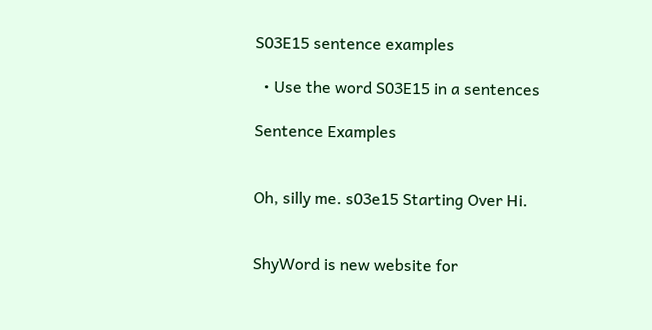S03E15 sentence examples

  • Use the word S03E15 in a sentences

Sentence Examples


Oh, silly me. s03e15 Starting Over Hi.


ShyWord is new website for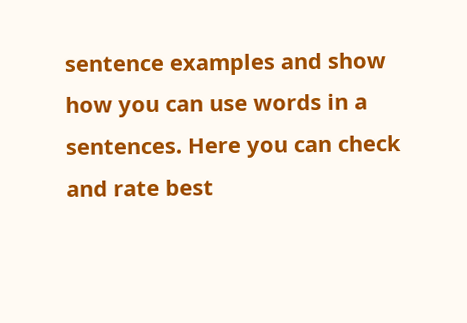sentence examples and show how you can use words in a sentences. Here you can check and rate best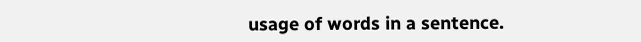usage of words in a sentence.